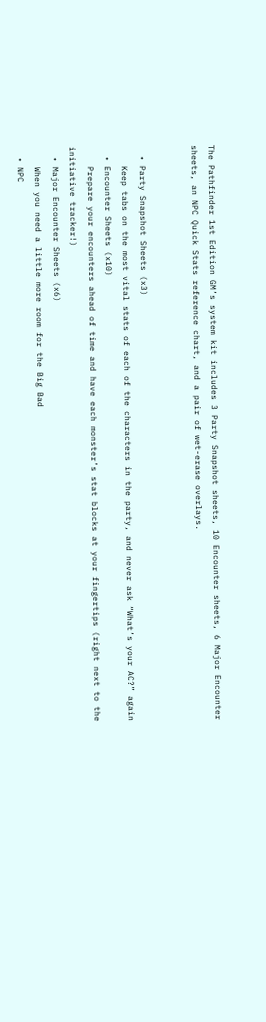The Pathfinder 1st Edition GM’s system kit includes 3 Party Snapshot sheets, 10 Encounter sheets, 6 Major Encounter sheets, an NPC Quick Stats reference chart, and a pair of wet-erase overlays.


  • Party Snapshot Sheets (x3)
    Keep tabs on the most vital stats of each of the characters in the party, and never ask “What’s your AC?” again
  • Encounter Sheets (x10)
    Prepare your encounters ahead of time and have each monster’s stat blocks at your fingertips (right next to the initiative tracker!)
  • Major Encounter Sheets (x6)
    When you need a little more room for the Big Bad
  • NPC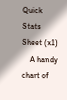Quick Stats Sheet (x1)
    A handy chart of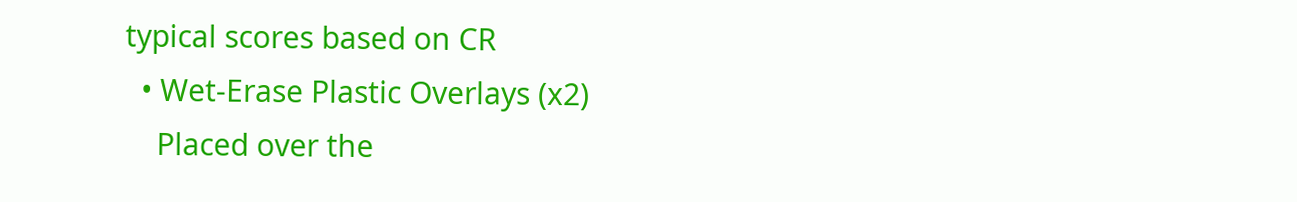typical scores based on CR
  • Wet-Erase Plastic Overlays (x2)
    Placed over the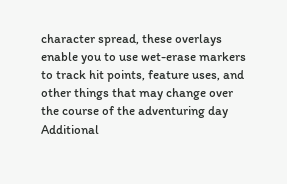character spread, these overlays enable you to use wet-erase markers to track hit points, feature uses, and other things that may change over the course of the adventuring day
Additional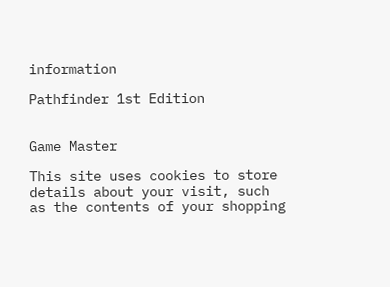information

Pathfinder 1st Edition


Game Master

This site uses cookies to store details about your visit, such as the contents of your shopping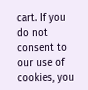cart. If you do not consent to our use of cookies, you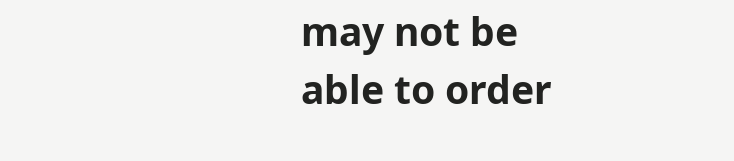may not be able to order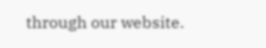through our website.